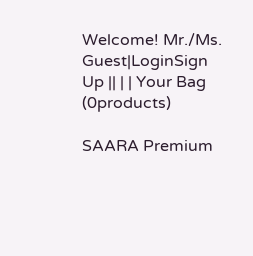Welcome! Mr./Ms. Guest|LoginSign Up || | | Your Bag (0products)

SAARA Premium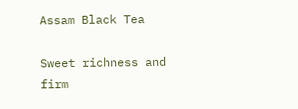Assam Black Tea

Sweet richness and firm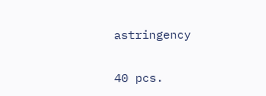astringency

40 pcs.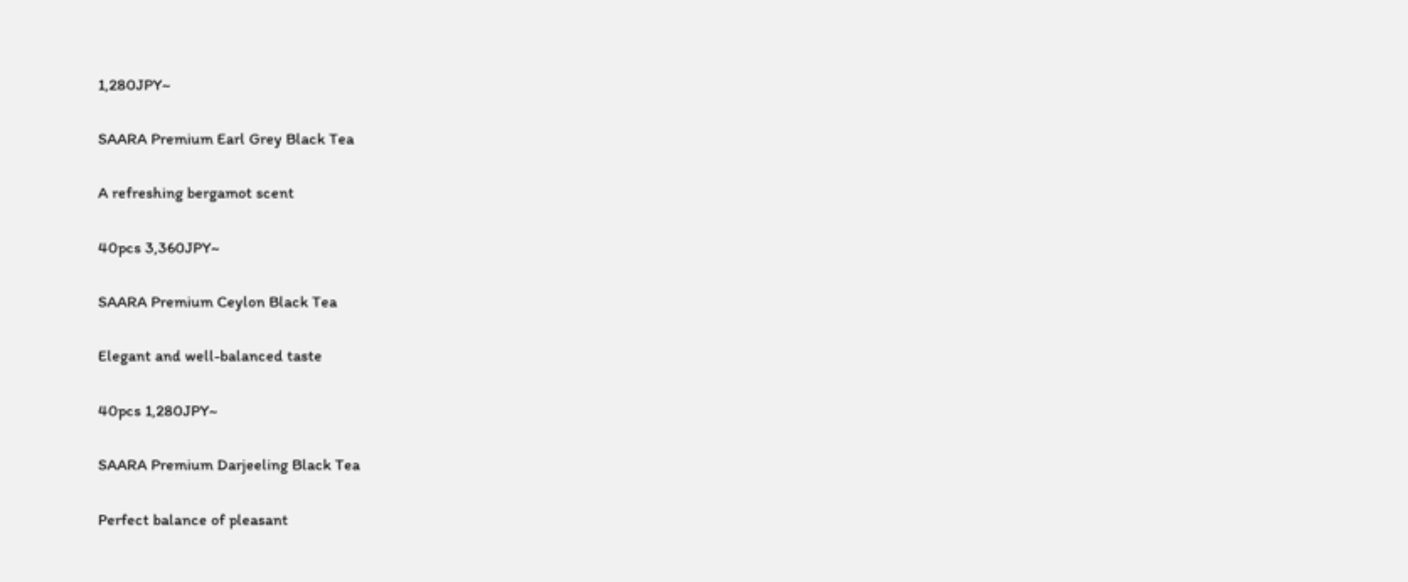1,280JPY~

SAARA Premium Earl Grey Black Tea

A refreshing bergamot scent

40pcs 3,360JPY~

SAARA Premium Ceylon Black Tea

Elegant and well-balanced taste

40pcs 1,280JPY~

SAARA Premium Darjeeling Black Tea

Perfect balance of pleasant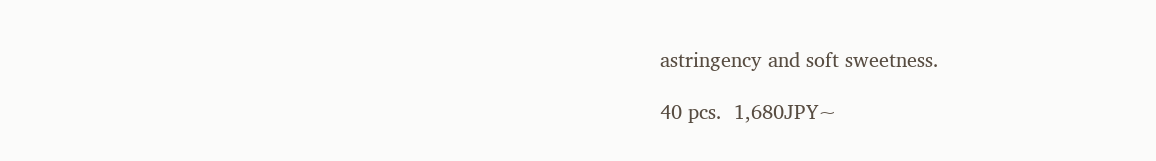astringency and soft sweetness.

40 pcs.  1,680JPY~